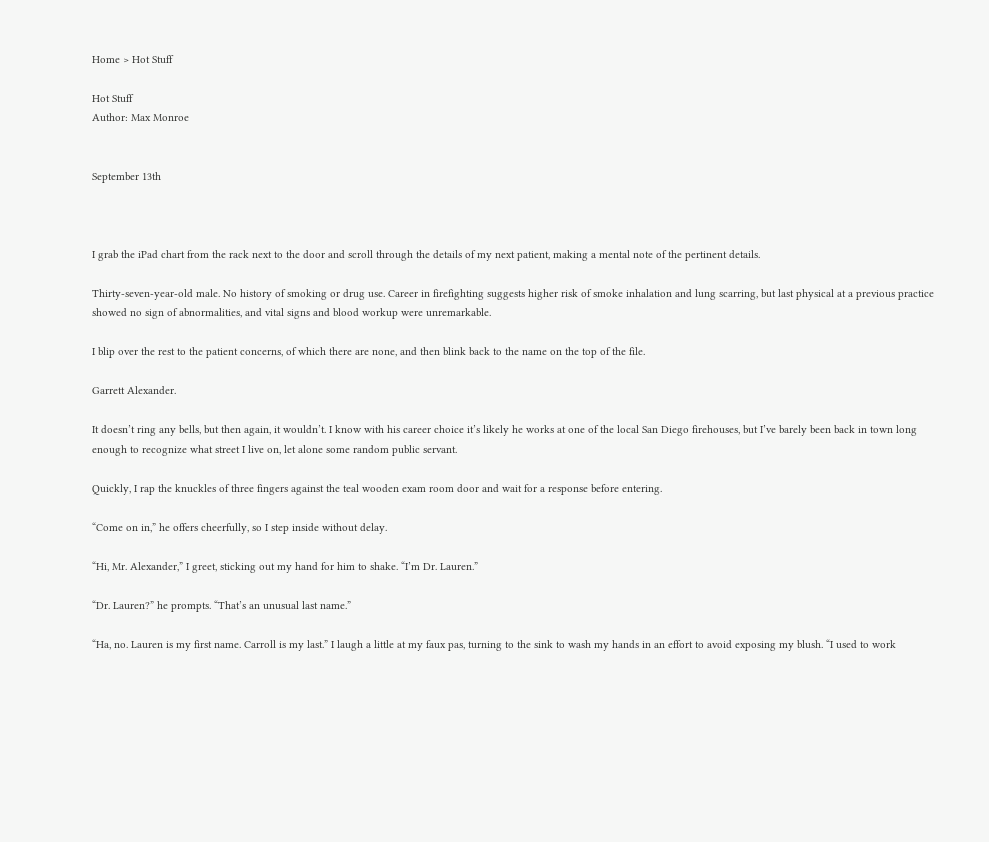Home > Hot Stuff

Hot Stuff
Author: Max Monroe


September 13th



I grab the iPad chart from the rack next to the door and scroll through the details of my next patient, making a mental note of the pertinent details.

Thirty-seven-year-old male. No history of smoking or drug use. Career in firefighting suggests higher risk of smoke inhalation and lung scarring, but last physical at a previous practice showed no sign of abnormalities, and vital signs and blood workup were unremarkable.

I blip over the rest to the patient concerns, of which there are none, and then blink back to the name on the top of the file.

Garrett Alexander.

It doesn’t ring any bells, but then again, it wouldn’t. I know with his career choice it’s likely he works at one of the local San Diego firehouses, but I’ve barely been back in town long enough to recognize what street I live on, let alone some random public servant.

Quickly, I rap the knuckles of three fingers against the teal wooden exam room door and wait for a response before entering.

“Come on in,” he offers cheerfully, so I step inside without delay.

“Hi, Mr. Alexander,” I greet, sticking out my hand for him to shake. “I’m Dr. Lauren.”

“Dr. Lauren?” he prompts. “That’s an unusual last name.”

“Ha, no. Lauren is my first name. Carroll is my last.” I laugh a little at my faux pas, turning to the sink to wash my hands in an effort to avoid exposing my blush. “I used to work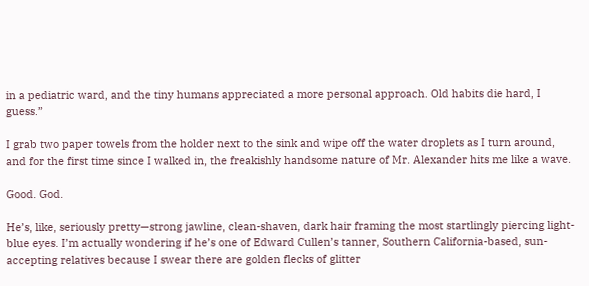in a pediatric ward, and the tiny humans appreciated a more personal approach. Old habits die hard, I guess.”

I grab two paper towels from the holder next to the sink and wipe off the water droplets as I turn around, and for the first time since I walked in, the freakishly handsome nature of Mr. Alexander hits me like a wave.

Good. God.

He’s, like, seriously pretty—strong jawline, clean-shaven, dark hair framing the most startlingly piercing light-blue eyes. I’m actually wondering if he’s one of Edward Cullen’s tanner, Southern California-based, sun-accepting relatives because I swear there are golden flecks of glitter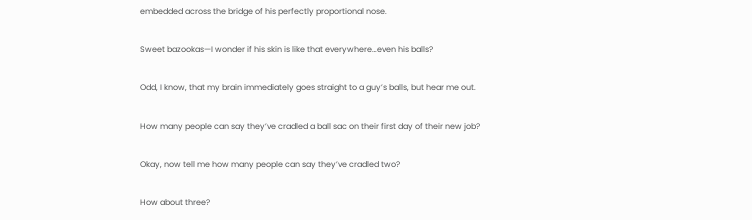embedded across the bridge of his perfectly proportional nose.

Sweet bazookas—I wonder if his skin is like that everywhere…even his balls?

Odd, I know, that my brain immediately goes straight to a guy’s balls, but hear me out.

How many people can say they’ve cradled a ball sac on their first day of their new job?

Okay, now tell me how many people can say they’ve cradled two?

How about three?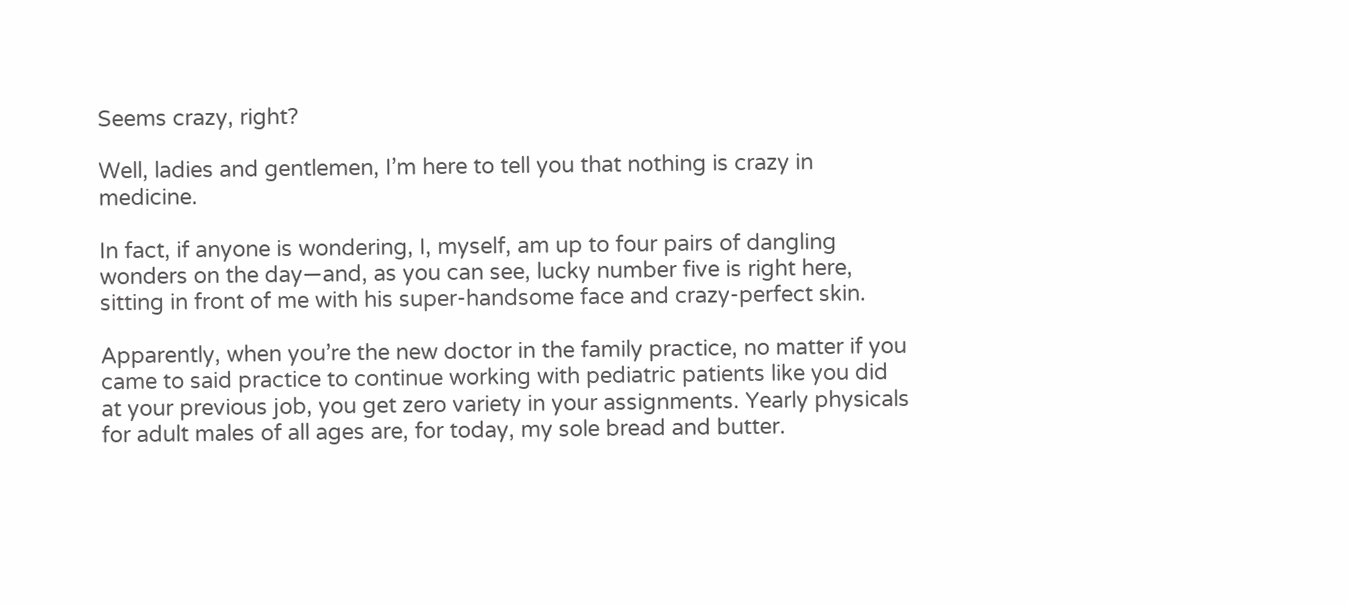Seems crazy, right?

Well, ladies and gentlemen, I’m here to tell you that nothing is crazy in medicine.

In fact, if anyone is wondering, I, myself, am up to four pairs of dangling wonders on the day—and, as you can see, lucky number five is right here, sitting in front of me with his super-handsome face and crazy-perfect skin.

Apparently, when you’re the new doctor in the family practice, no matter if you came to said practice to continue working with pediatric patients like you did at your previous job, you get zero variety in your assignments. Yearly physicals for adult males of all ages are, for today, my sole bread and butter.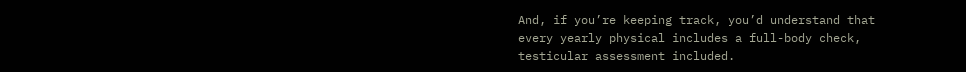And, if you’re keeping track, you’d understand that every yearly physical includes a full-body check, testicular assessment included.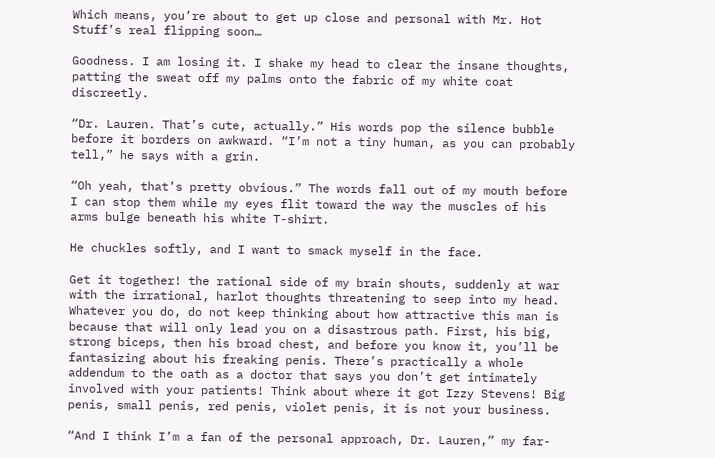Which means, you’re about to get up close and personal with Mr. Hot Stuff’s real flipping soon…

Goodness. I am losing it. I shake my head to clear the insane thoughts, patting the sweat off my palms onto the fabric of my white coat discreetly.

“Dr. Lauren. That’s cute, actually.” His words pop the silence bubble before it borders on awkward. “I’m not a tiny human, as you can probably tell,” he says with a grin.

“Oh yeah, that’s pretty obvious.” The words fall out of my mouth before I can stop them while my eyes flit toward the way the muscles of his arms bulge beneath his white T-shirt.

He chuckles softly, and I want to smack myself in the face.

Get it together! the rational side of my brain shouts, suddenly at war with the irrational, harlot thoughts threatening to seep into my head. Whatever you do, do not keep thinking about how attractive this man is because that will only lead you on a disastrous path. First, his big, strong biceps, then his broad chest, and before you know it, you’ll be fantasizing about his freaking penis. There’s practically a whole addendum to the oath as a doctor that says you don’t get intimately involved with your patients! Think about where it got Izzy Stevens! Big penis, small penis, red penis, violet penis, it is not your business.

“And I think I’m a fan of the personal approach, Dr. Lauren,” my far-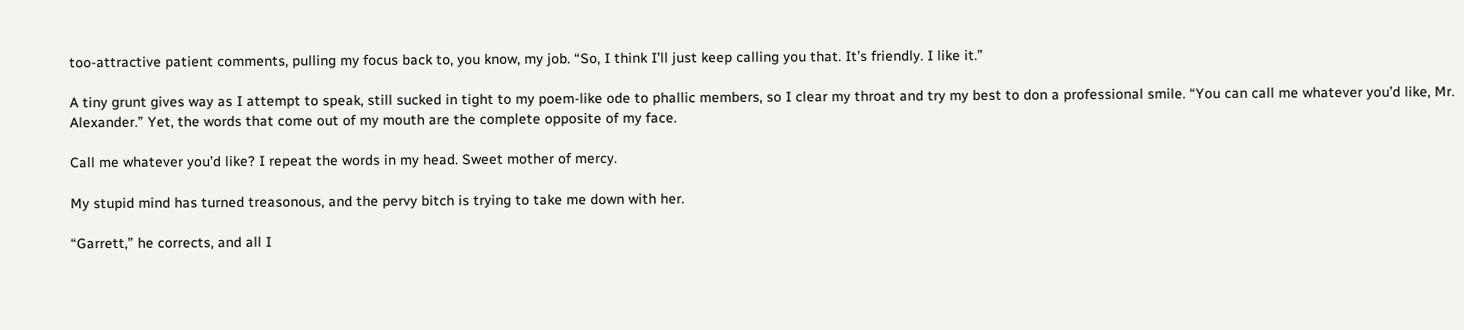too-attractive patient comments, pulling my focus back to, you know, my job. “So, I think I’ll just keep calling you that. It’s friendly. I like it.”

A tiny grunt gives way as I attempt to speak, still sucked in tight to my poem-like ode to phallic members, so I clear my throat and try my best to don a professional smile. “You can call me whatever you’d like, Mr. Alexander.” Yet, the words that come out of my mouth are the complete opposite of my face.

Call me whatever you’d like? I repeat the words in my head. Sweet mother of mercy.

My stupid mind has turned treasonous, and the pervy bitch is trying to take me down with her.

“Garrett,” he corrects, and all I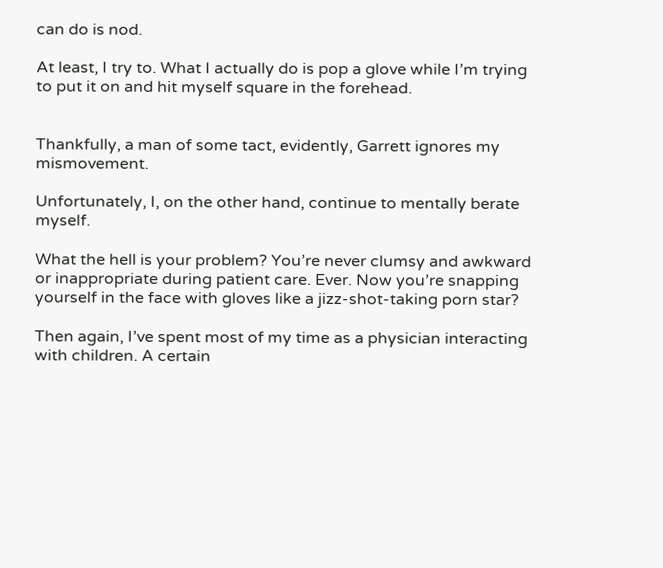can do is nod.

At least, I try to. What I actually do is pop a glove while I’m trying to put it on and hit myself square in the forehead.


Thankfully, a man of some tact, evidently, Garrett ignores my mismovement.

Unfortunately, I, on the other hand, continue to mentally berate myself.

What the hell is your problem? You’re never clumsy and awkward or inappropriate during patient care. Ever. Now you’re snapping yourself in the face with gloves like a jizz-shot-taking porn star?

Then again, I’ve spent most of my time as a physician interacting with children. A certain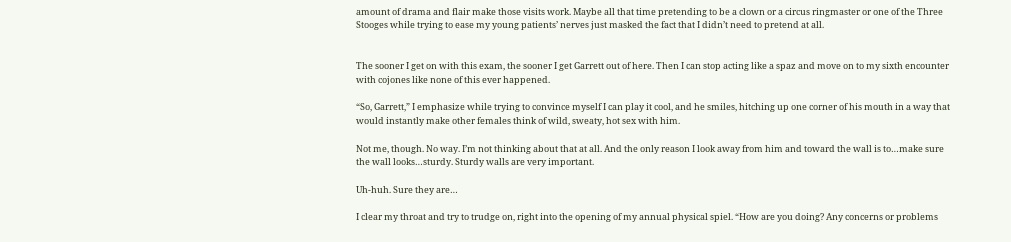amount of drama and flair make those visits work. Maybe all that time pretending to be a clown or a circus ringmaster or one of the Three Stooges while trying to ease my young patients’ nerves just masked the fact that I didn’t need to pretend at all.


The sooner I get on with this exam, the sooner I get Garrett out of here. Then I can stop acting like a spaz and move on to my sixth encounter with cojones like none of this ever happened.

“So, Garrett,” I emphasize while trying to convince myself I can play it cool, and he smiles, hitching up one corner of his mouth in a way that would instantly make other females think of wild, sweaty, hot sex with him.

Not me, though. No way. I’m not thinking about that at all. And the only reason I look away from him and toward the wall is to…make sure the wall looks…sturdy. Sturdy walls are very important.

Uh-huh. Sure they are…

I clear my throat and try to trudge on, right into the opening of my annual physical spiel. “How are you doing? Any concerns or problems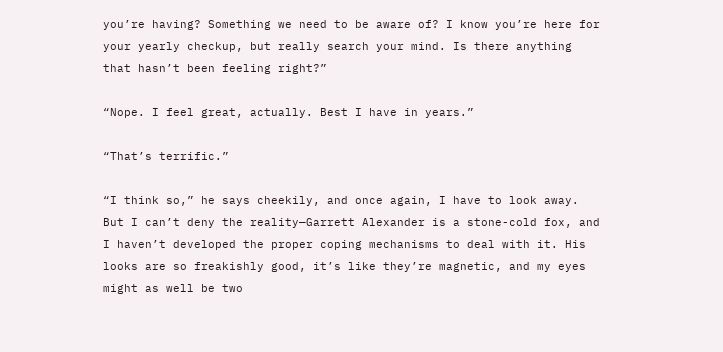you’re having? Something we need to be aware of? I know you’re here for your yearly checkup, but really search your mind. Is there anything that hasn’t been feeling right?”

“Nope. I feel great, actually. Best I have in years.”

“That’s terrific.”

“I think so,” he says cheekily, and once again, I have to look away. But I can’t deny the reality—Garrett Alexander is a stone-cold fox, and I haven’t developed the proper coping mechanisms to deal with it. His looks are so freakishly good, it’s like they’re magnetic, and my eyes might as well be two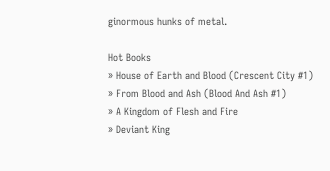ginormous hunks of metal.

Hot Books
» House of Earth and Blood (Crescent City #1)
» From Blood and Ash (Blood And Ash #1)
» A Kingdom of Flesh and Fire
» Deviant King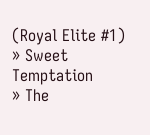(Royal Elite #1)
» Sweet Temptation
» The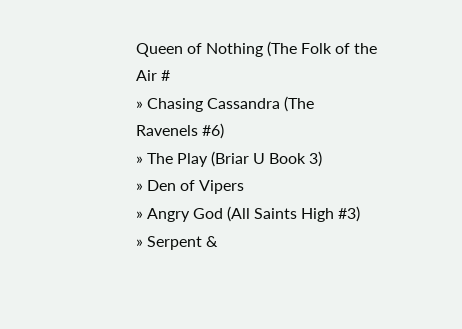Queen of Nothing (The Folk of the Air #
» Chasing Cassandra (The Ravenels #6)
» The Play (Briar U Book 3)
» Den of Vipers
» Angry God (All Saints High #3)
» Serpent &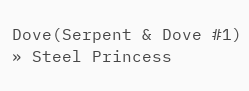Dove(Serpent & Dove #1)
» Steel Princess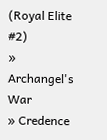(Royal Elite #2)
» Archangel's War
» Credence